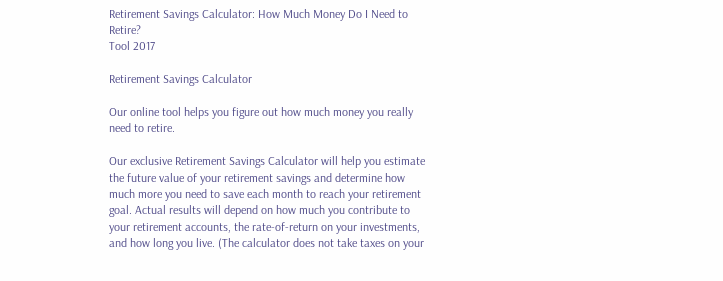Retirement Savings Calculator: How Much Money Do I Need to Retire?
Tool 2017

Retirement Savings Calculator

Our online tool helps you figure out how much money you really need to retire.

Our exclusive Retirement Savings Calculator will help you estimate the future value of your retirement savings and determine how much more you need to save each month to reach your retirement goal. Actual results will depend on how much you contribute to your retirement accounts, the rate-of-return on your investments, and how long you live. (The calculator does not take taxes on your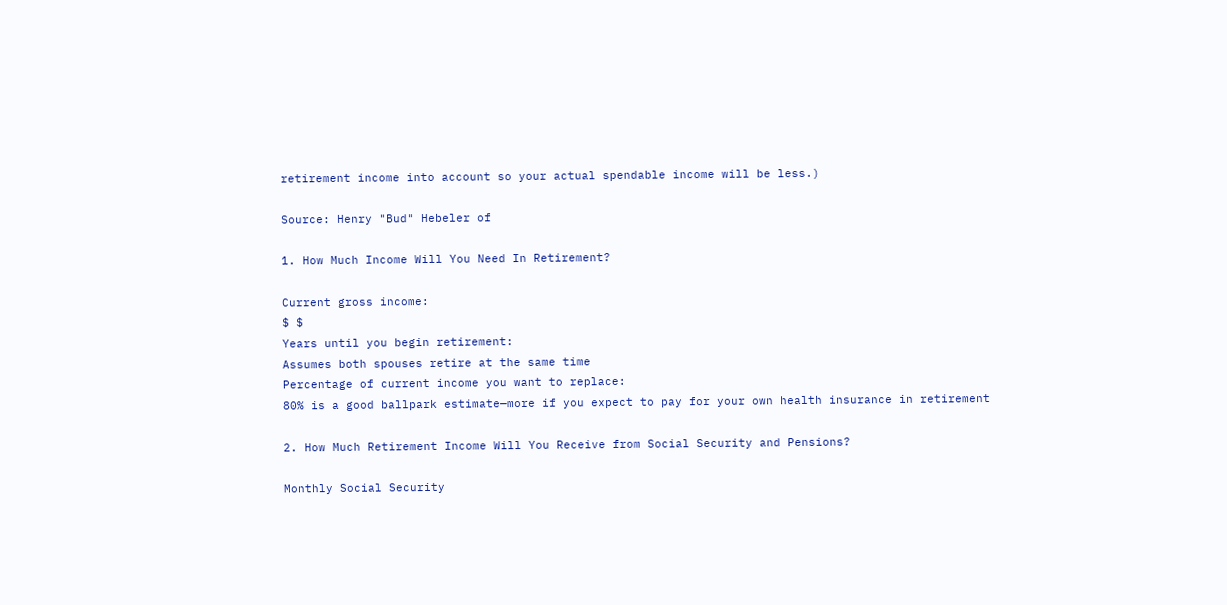retirement income into account so your actual spendable income will be less.)

Source: Henry "Bud" Hebeler of

1. How Much Income Will You Need In Retirement?

Current gross income:
$ $
Years until you begin retirement:
Assumes both spouses retire at the same time
Percentage of current income you want to replace:
80% is a good ballpark estimate—more if you expect to pay for your own health insurance in retirement

2. How Much Retirement Income Will You Receive from Social Security and Pensions?

Monthly Social Security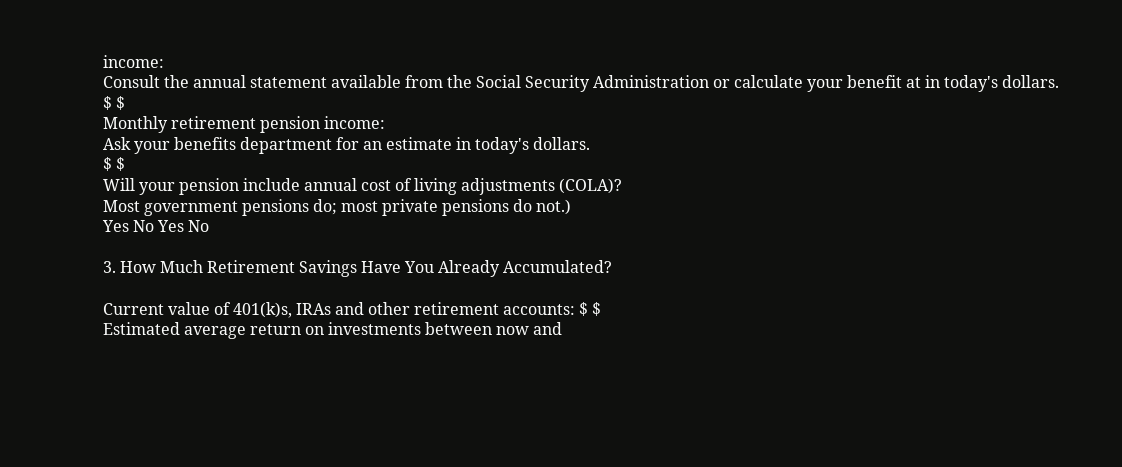income:
Consult the annual statement available from the Social Security Administration or calculate your benefit at in today's dollars.
$ $
Monthly retirement pension income:
Ask your benefits department for an estimate in today's dollars.
$ $
Will your pension include annual cost of living adjustments (COLA)?
Most government pensions do; most private pensions do not.)
Yes No Yes No

3. How Much Retirement Savings Have You Already Accumulated?

Current value of 401(k)s, IRAs and other retirement accounts: $ $
Estimated average return on investments between now and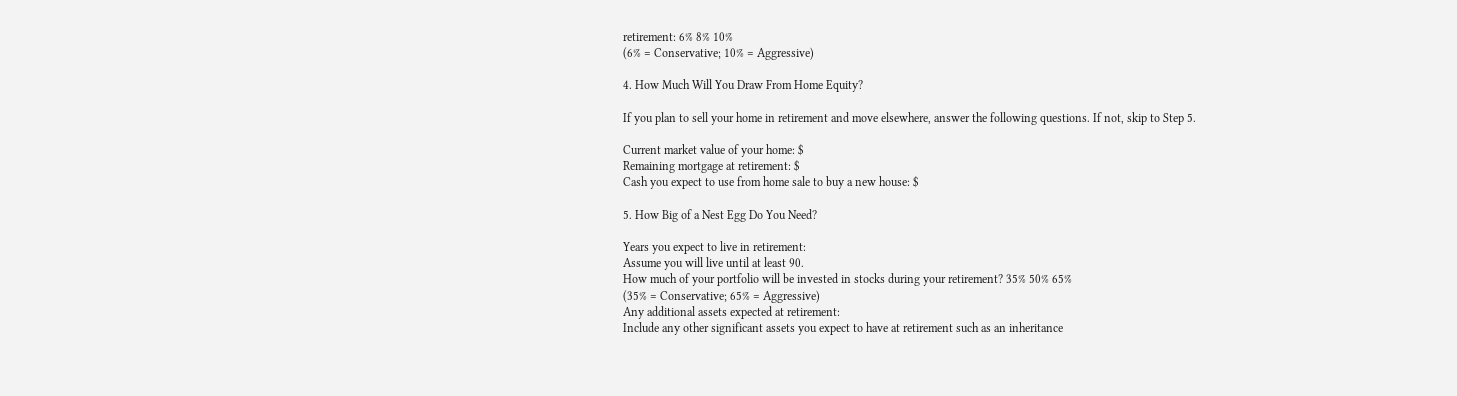retirement: 6% 8% 10%
(6% = Conservative; 10% = Aggressive)

4. How Much Will You Draw From Home Equity?

If you plan to sell your home in retirement and move elsewhere, answer the following questions. If not, skip to Step 5.

Current market value of your home: $
Remaining mortgage at retirement: $
Cash you expect to use from home sale to buy a new house: $

5. How Big of a Nest Egg Do You Need?

Years you expect to live in retirement:
Assume you will live until at least 90.
How much of your portfolio will be invested in stocks during your retirement? 35% 50% 65%
(35% = Conservative; 65% = Aggressive)
Any additional assets expected at retirement:
Include any other significant assets you expect to have at retirement such as an inheritance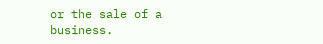or the sale of a business.